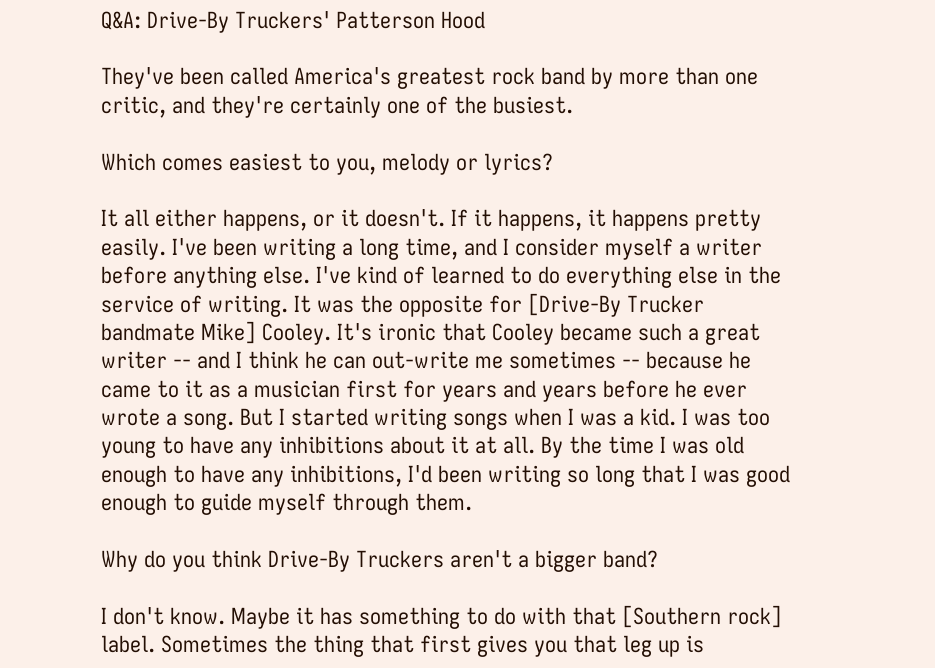Q&A: Drive-By Truckers' Patterson Hood

They've been called America's greatest rock band by more than one critic, and they're certainly one of the busiest.

Which comes easiest to you, melody or lyrics?

It all either happens, or it doesn't. If it happens, it happens pretty easily. I've been writing a long time, and I consider myself a writer before anything else. I've kind of learned to do everything else in the service of writing. It was the opposite for [Drive-By Trucker bandmate Mike] Cooley. It's ironic that Cooley became such a great writer -- and I think he can out-write me sometimes -- because he came to it as a musician first for years and years before he ever wrote a song. But I started writing songs when I was a kid. I was too young to have any inhibitions about it at all. By the time I was old enough to have any inhibitions, I'd been writing so long that I was good enough to guide myself through them.

Why do you think Drive-By Truckers aren't a bigger band?

I don't know. Maybe it has something to do with that [Southern rock] label. Sometimes the thing that first gives you that leg up is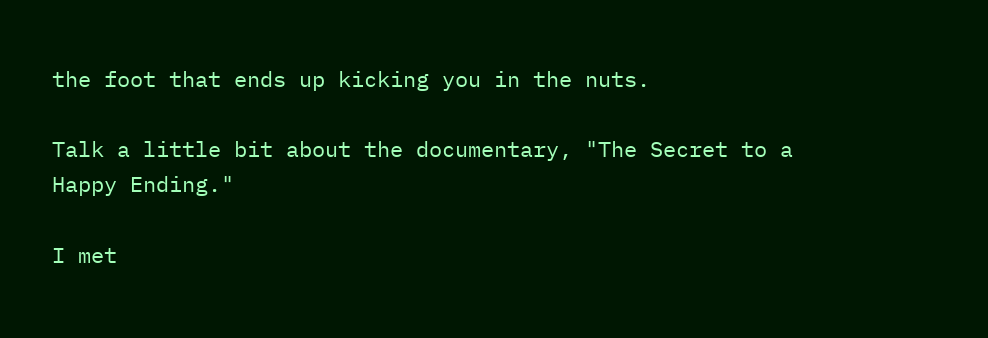the foot that ends up kicking you in the nuts.

Talk a little bit about the documentary, "The Secret to a Happy Ending."

I met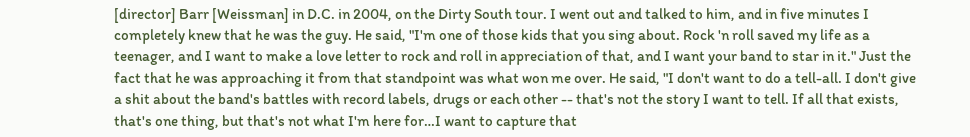[director] Barr [Weissman] in D.C. in 2004, on the Dirty South tour. I went out and talked to him, and in five minutes I completely knew that he was the guy. He said, "I'm one of those kids that you sing about. Rock 'n roll saved my life as a teenager, and I want to make a love letter to rock and roll in appreciation of that, and I want your band to star in it." Just the fact that he was approaching it from that standpoint was what won me over. He said, "I don't want to do a tell-all. I don't give a shit about the band's battles with record labels, drugs or each other -- that's not the story I want to tell. If all that exists, that's one thing, but that's not what I'm here for…I want to capture that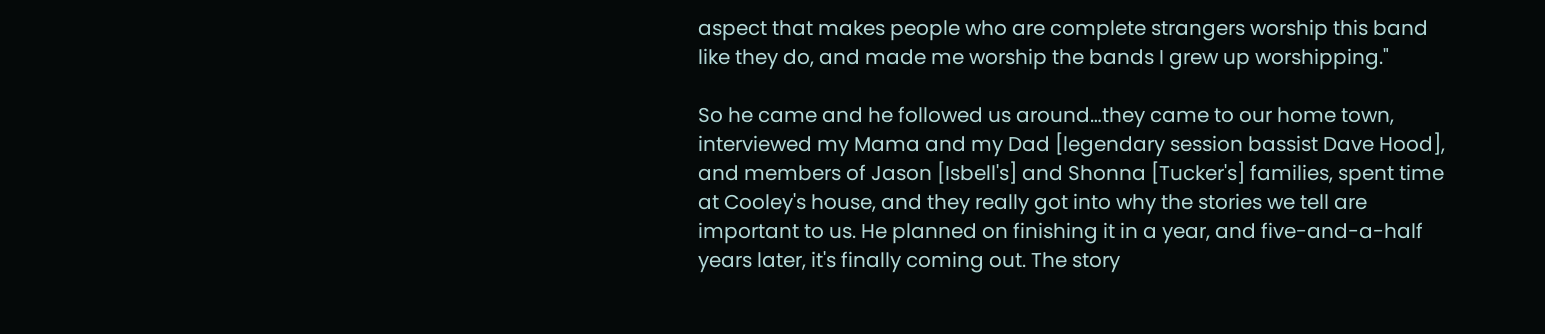aspect that makes people who are complete strangers worship this band like they do, and made me worship the bands I grew up worshipping."

So he came and he followed us around…they came to our home town, interviewed my Mama and my Dad [legendary session bassist Dave Hood], and members of Jason [Isbell's] and Shonna [Tucker's] families, spent time at Cooley's house, and they really got into why the stories we tell are important to us. He planned on finishing it in a year, and five-and-a-half years later, it's finally coming out. The story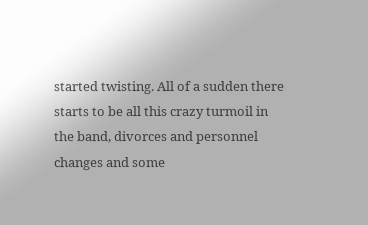started twisting. All of a sudden there starts to be all this crazy turmoil in the band, divorces and personnel changes and some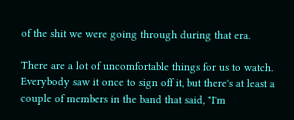of the shit we were going through during that era.

There are a lot of uncomfortable things for us to watch. Everybody saw it once to sign off it, but there's at least a couple of members in the band that said, "I'm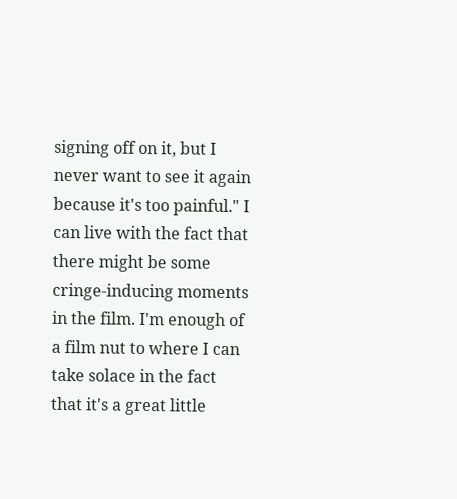signing off on it, but I never want to see it again because it's too painful." I can live with the fact that there might be some cringe-inducing moments in the film. I'm enough of a film nut to where I can take solace in the fact that it's a great little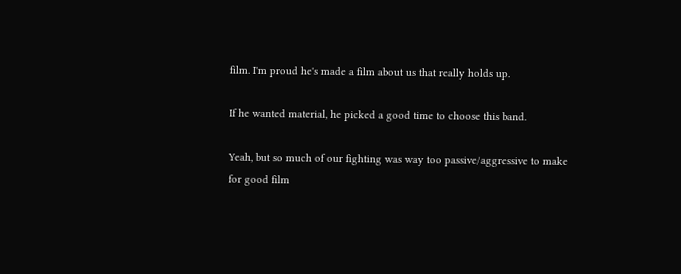film. I'm proud he's made a film about us that really holds up.

If he wanted material, he picked a good time to choose this band.

Yeah, but so much of our fighting was way too passive/aggressive to make for good film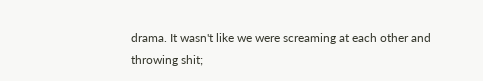drama. It wasn't like we were screaming at each other and throwing shit;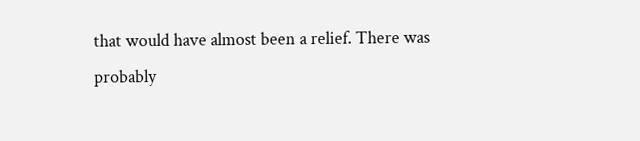that would have almost been a relief. There was probably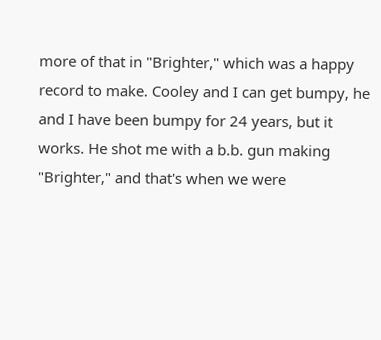more of that in "Brighter," which was a happy record to make. Cooley and I can get bumpy, he and I have been bumpy for 24 years, but it works. He shot me with a b.b. gun making "Brighter," and that's when we were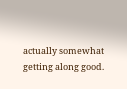actually somewhat getting along good.